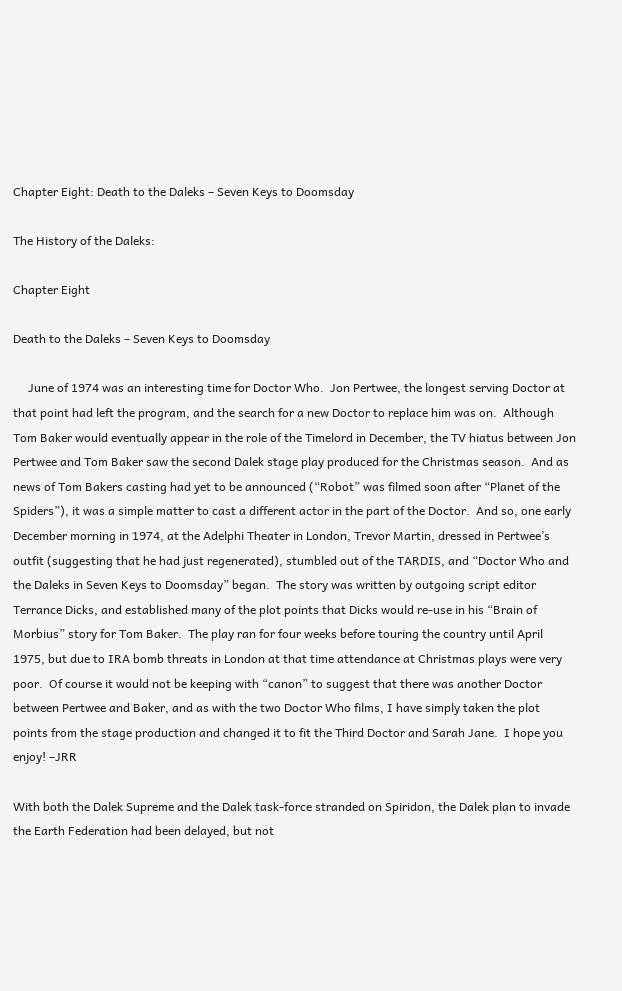Chapter Eight: Death to the Daleks – Seven Keys to Doomsday

The History of the Daleks:

Chapter Eight

Death to the Daleks – Seven Keys to Doomsday

     June of 1974 was an interesting time for Doctor Who.  Jon Pertwee, the longest serving Doctor at that point had left the program, and the search for a new Doctor to replace him was on.  Although Tom Baker would eventually appear in the role of the Timelord in December, the TV hiatus between Jon Pertwee and Tom Baker saw the second Dalek stage play produced for the Christmas season.  And as news of Tom Bakers casting had yet to be announced (“Robot” was filmed soon after “Planet of the Spiders”), it was a simple matter to cast a different actor in the part of the Doctor.  And so, one early December morning in 1974, at the Adelphi Theater in London, Trevor Martin, dressed in Pertwee’s outfit (suggesting that he had just regenerated), stumbled out of the TARDIS, and “Doctor Who and the Daleks in Seven Keys to Doomsday” began.  The story was written by outgoing script editor Terrance Dicks, and established many of the plot points that Dicks would re-use in his “Brain of Morbius” story for Tom Baker.  The play ran for four weeks before touring the country until April 1975, but due to IRA bomb threats in London at that time attendance at Christmas plays were very poor.  Of course it would not be keeping with “canon” to suggest that there was another Doctor between Pertwee and Baker, and as with the two Doctor Who films, I have simply taken the plot points from the stage production and changed it to fit the Third Doctor and Sarah Jane.  I hope you enjoy! –JRR

With both the Dalek Supreme and the Dalek task-force stranded on Spiridon, the Dalek plan to invade the Earth Federation had been delayed, but not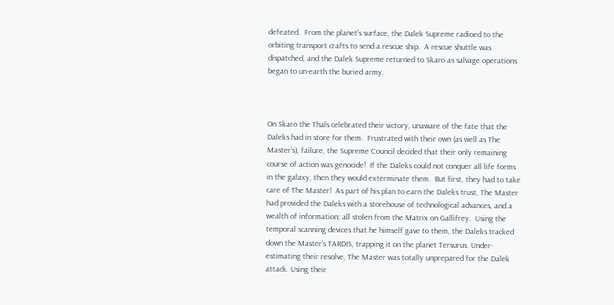defeated.  From the planet’s surface, the Dalek Supreme radioed to the orbiting transport crafts to send a rescue ship.  A rescue shuttle was dispatched, and the Dalek Supreme returned to Skaro as salvage operations began to un-earth the buried army.



On Skaro the Thals celebrated their victory, unaware of the fate that the Daleks had in store for them.  Frustrated with their own (as well as The Master’s), failure, the Supreme Council decided that their only remaining course of action was genocide!  If the Daleks could not conquer all life forms in the galaxy, then they would exterminate them.  But first, they had to take care of The Master!  As part of his plan to earn the Daleks trust, The Master had provided the Daleks with a storehouse of technological advances, and a wealth of information; all stolen from the Matrix on Gallifrey.  Using the temporal scanning devices that he himself gave to them, the Daleks tracked down the Master’s TARDIS, trapping it on the planet Tersurus. Under-estimating their resolve, The Master was totally unprepared for the Dalek attack. Using their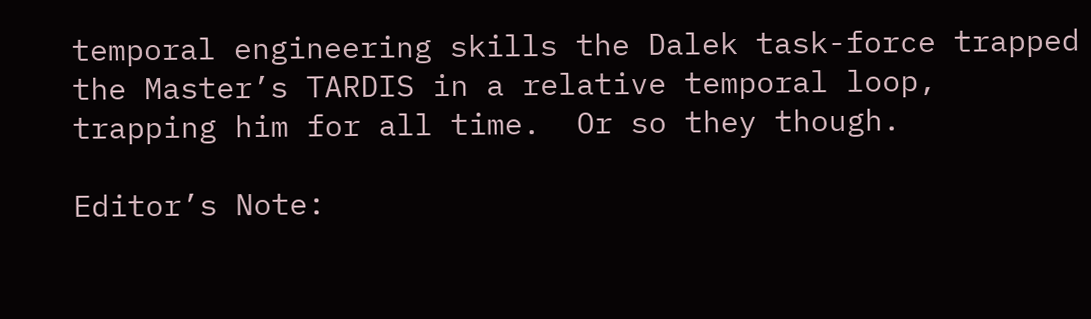temporal engineering skills the Dalek task-force trapped the Master’s TARDIS in a relative temporal loop, trapping him for all time.  Or so they though.

Editor’s Note: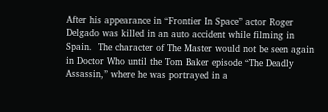After his appearance in “Frontier In Space” actor Roger Delgado was killed in an auto accident while filming in Spain.  The character of The Master would not be seen again in Doctor Who until the Tom Baker episode “The Deadly Assassin,” where he was portrayed in a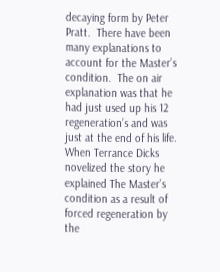decaying form by Peter Pratt.  There have been many explanations to account for the Master’s condition.  The on air explanation was that he had just used up his 12 regeneration’s and was just at the end of his life.  When Terrance Dicks novelized the story he explained The Master’s condition as a result of forced regeneration by the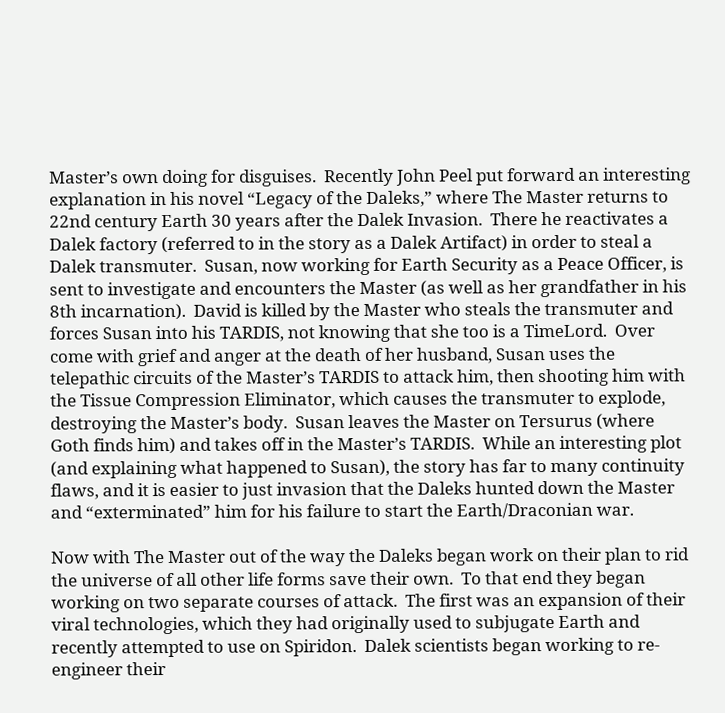Master’s own doing for disguises.  Recently John Peel put forward an interesting explanation in his novel “Legacy of the Daleks,” where The Master returns to 22nd century Earth 30 years after the Dalek Invasion.  There he reactivates a Dalek factory (referred to in the story as a Dalek Artifact) in order to steal a Dalek transmuter.  Susan, now working for Earth Security as a Peace Officer, is sent to investigate and encounters the Master (as well as her grandfather in his 8th incarnation).  David is killed by the Master who steals the transmuter and forces Susan into his TARDIS, not knowing that she too is a TimeLord.  Over come with grief and anger at the death of her husband, Susan uses the telepathic circuits of the Master’s TARDIS to attack him, then shooting him with the Tissue Compression Eliminator, which causes the transmuter to explode, destroying the Master’s body.  Susan leaves the Master on Tersurus (where Goth finds him) and takes off in the Master’s TARDIS.  While an interesting plot (and explaining what happened to Susan), the story has far to many continuity flaws, and it is easier to just invasion that the Daleks hunted down the Master and “exterminated” him for his failure to start the Earth/Draconian war.

Now with The Master out of the way the Daleks began work on their plan to rid the universe of all other life forms save their own.  To that end they began working on two separate courses of attack.  The first was an expansion of their viral technologies, which they had originally used to subjugate Earth and recently attempted to use on Spiridon.  Dalek scientists began working to re-engineer their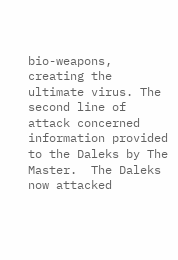bio-weapons, creating the ultimate virus. The second line of attack concerned information provided to the Daleks by The Master.  The Daleks now attacked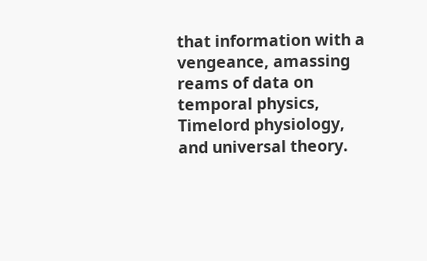that information with a vengeance, amassing reams of data on temporal physics, Timelord physiology, and universal theory.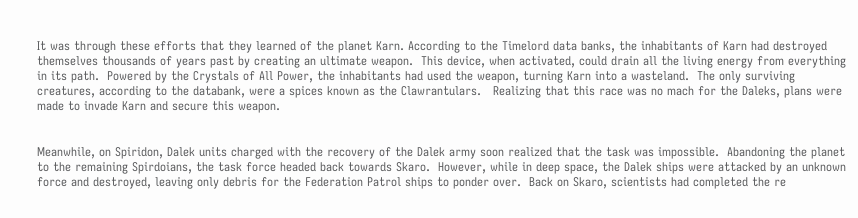It was through these efforts that they learned of the planet Karn. According to the Timelord data banks, the inhabitants of Karn had destroyed themselves thousands of years past by creating an ultimate weapon.  This device, when activated, could drain all the living energy from everything in its path.  Powered by the Crystals of All Power, the inhabitants had used the weapon, turning Karn into a wasteland.  The only surviving creatures, according to the databank, were a spices known as the Clawrantulars.   Realizing that this race was no mach for the Daleks, plans were made to invade Karn and secure this weapon.


Meanwhile, on Spiridon, Dalek units charged with the recovery of the Dalek army soon realized that the task was impossible.  Abandoning the planet to the remaining Spirdoians, the task force headed back towards Skaro.  However, while in deep space, the Dalek ships were attacked by an unknown force and destroyed, leaving only debris for the Federation Patrol ships to ponder over.  Back on Skaro, scientists had completed the re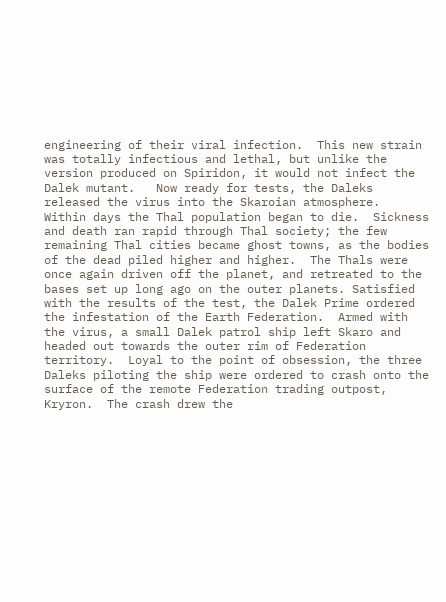engineering of their viral infection.  This new strain was totally infectious and lethal, but unlike the version produced on Spiridon, it would not infect the Dalek mutant.   Now ready for tests, the Daleks released the virus into the Skaroian atmosphere.  Within days the Thal population began to die.  Sickness and death ran rapid through Thal society; the few remaining Thal cities became ghost towns, as the bodies of the dead piled higher and higher.  The Thals were once again driven off the planet, and retreated to the bases set up long ago on the outer planets. Satisfied with the results of the test, the Dalek Prime ordered the infestation of the Earth Federation.  Armed with the virus, a small Dalek patrol ship left Skaro and headed out towards the outer rim of Federation territory.  Loyal to the point of obsession, the three Daleks piloting the ship were ordered to crash onto the surface of the remote Federation trading outpost, Kryron.  The crash drew the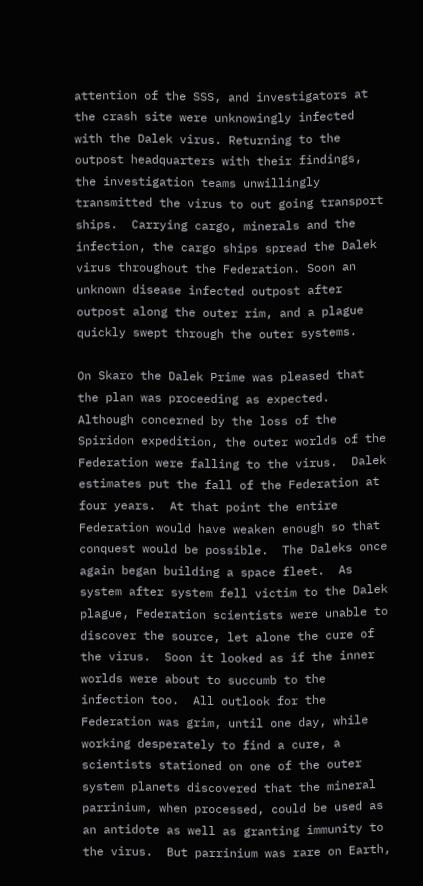attention of the SSS, and investigators at the crash site were unknowingly infected with the Dalek virus. Returning to the outpost headquarters with their findings, the investigation teams unwillingly transmitted the virus to out going transport ships.  Carrying cargo, minerals and the infection, the cargo ships spread the Dalek virus throughout the Federation. Soon an unknown disease infected outpost after outpost along the outer rim, and a plague quickly swept through the outer systems.

On Skaro the Dalek Prime was pleased that the plan was proceeding as expected.  Although concerned by the loss of the Spiridon expedition, the outer worlds of the Federation were falling to the virus.  Dalek estimates put the fall of the Federation at four years.  At that point the entire Federation would have weaken enough so that conquest would be possible.  The Daleks once again began building a space fleet.  As system after system fell victim to the Dalek plague, Federation scientists were unable to discover the source, let alone the cure of the virus.  Soon it looked as if the inner worlds were about to succumb to the infection too.  All outlook for the Federation was grim, until one day, while working desperately to find a cure, a scientists stationed on one of the outer system planets discovered that the mineral parrinium, when processed, could be used as an antidote as well as granting immunity to the virus.  But parrinium was rare on Earth,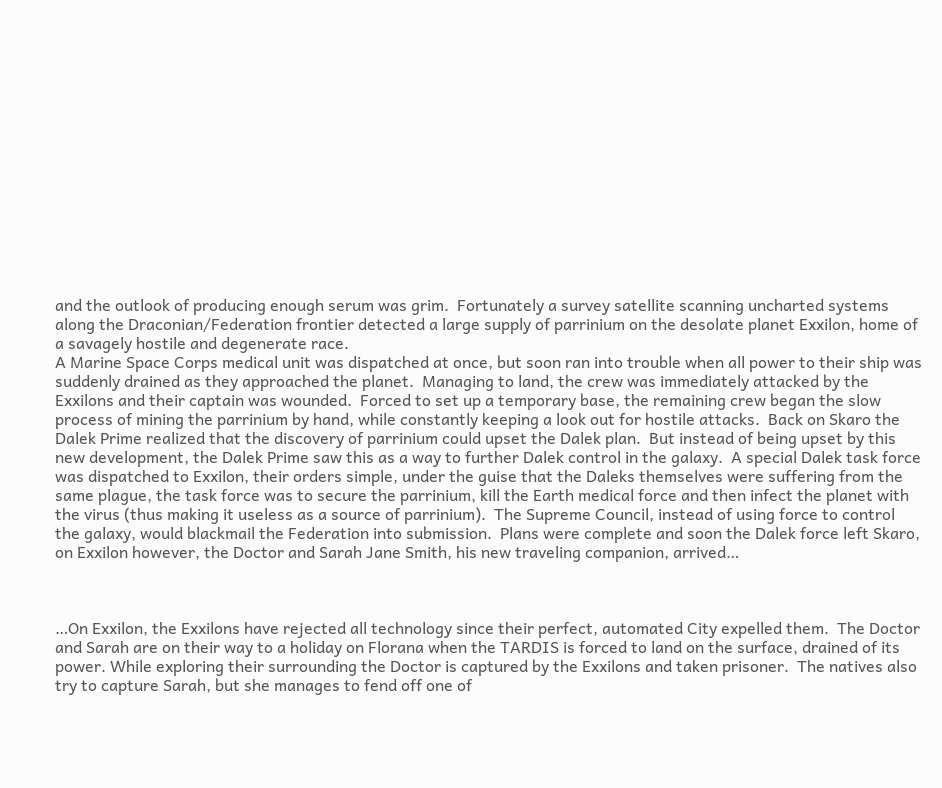and the outlook of producing enough serum was grim.  Fortunately a survey satellite scanning uncharted systems along the Draconian/Federation frontier detected a large supply of parrinium on the desolate planet Exxilon, home of a savagely hostile and degenerate race.
A Marine Space Corps medical unit was dispatched at once, but soon ran into trouble when all power to their ship was suddenly drained as they approached the planet.  Managing to land, the crew was immediately attacked by the Exxilons and their captain was wounded.  Forced to set up a temporary base, the remaining crew began the slow process of mining the parrinium by hand, while constantly keeping a look out for hostile attacks.  Back on Skaro the Dalek Prime realized that the discovery of parrinium could upset the Dalek plan.  But instead of being upset by this new development, the Dalek Prime saw this as a way to further Dalek control in the galaxy.  A special Dalek task force was dispatched to Exxilon, their orders simple, under the guise that the Daleks themselves were suffering from the same plague, the task force was to secure the parrinium, kill the Earth medical force and then infect the planet with the virus (thus making it useless as a source of parrinium).  The Supreme Council, instead of using force to control the galaxy, would blackmail the Federation into submission.  Plans were complete and soon the Dalek force left Skaro, on Exxilon however, the Doctor and Sarah Jane Smith, his new traveling companion, arrived…



…On Exxilon, the Exxilons have rejected all technology since their perfect, automated City expelled them.  The Doctor and Sarah are on their way to a holiday on Florana when the TARDIS is forced to land on the surface, drained of its power. While exploring their surrounding the Doctor is captured by the Exxilons and taken prisoner.  The natives also try to capture Sarah, but she manages to fend off one of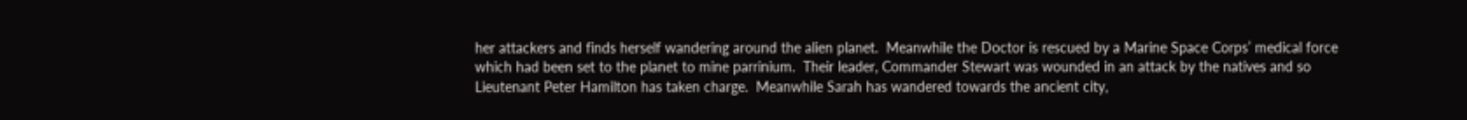her attackers and finds herself wandering around the alien planet.  Meanwhile the Doctor is rescued by a Marine Space Corps’ medical force which had been set to the planet to mine parrinium.  Their leader, Commander Stewart was wounded in an attack by the natives and so Lieutenant Peter Hamilton has taken charge.  Meanwhile Sarah has wandered towards the ancient city,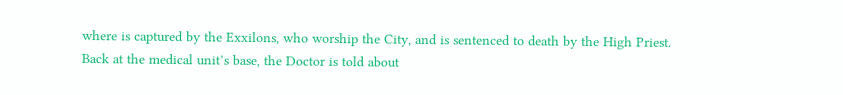where is captured by the Exxilons, who worship the City, and is sentenced to death by the High Priest.
Back at the medical unit’s base, the Doctor is told about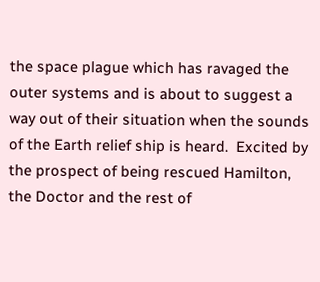the space plague which has ravaged the outer systems and is about to suggest a way out of their situation when the sounds of the Earth relief ship is heard.  Excited by the prospect of being rescued Hamilton, the Doctor and the rest of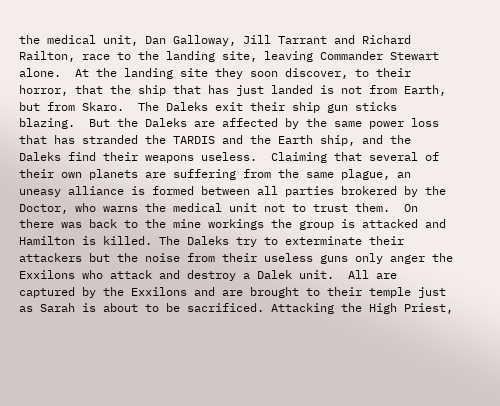the medical unit, Dan Galloway, Jill Tarrant and Richard Railton, race to the landing site, leaving Commander Stewart alone.  At the landing site they soon discover, to their horror, that the ship that has just landed is not from Earth, but from Skaro.  The Daleks exit their ship gun sticks blazing.  But the Daleks are affected by the same power loss that has stranded the TARDIS and the Earth ship, and the Daleks find their weapons useless.  Claiming that several of their own planets are suffering from the same plague, an uneasy alliance is formed between all parties brokered by the Doctor, who warns the medical unit not to trust them.  On there was back to the mine workings the group is attacked and Hamilton is killed. The Daleks try to exterminate their attackers but the noise from their useless guns only anger the Exxilons who attack and destroy a Dalek unit.  All are captured by the Exxilons and are brought to their temple just as Sarah is about to be sacrificed. Attacking the High Priest,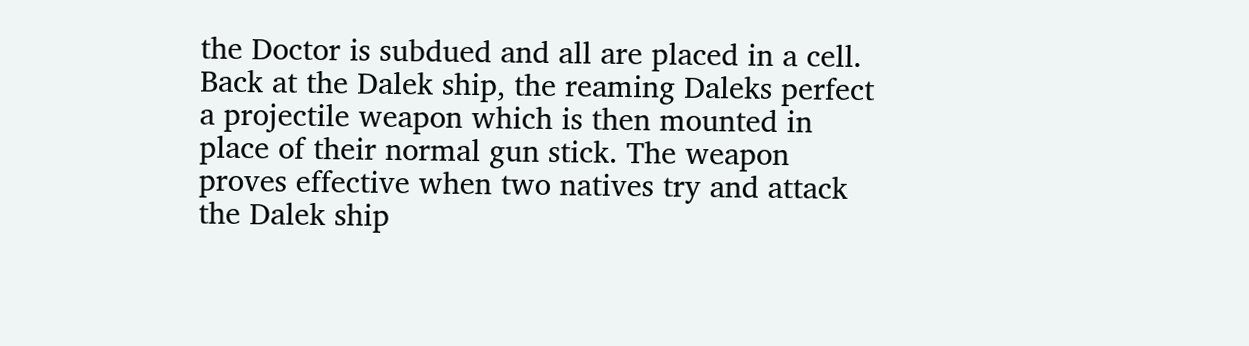the Doctor is subdued and all are placed in a cell.
Back at the Dalek ship, the reaming Daleks perfect a projectile weapon which is then mounted in place of their normal gun stick. The weapon proves effective when two natives try and attack the Dalek ship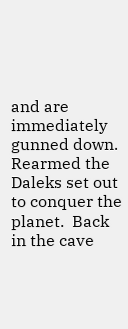and are immediately gunned down.  Rearmed the Daleks set out to conquer the planet.  Back in the cave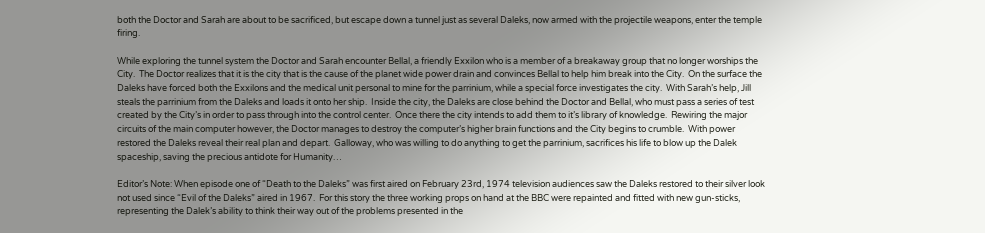both the Doctor and Sarah are about to be sacrificed, but escape down a tunnel just as several Daleks, now armed with the projectile weapons, enter the temple firing.

While exploring the tunnel system the Doctor and Sarah encounter Bellal, a friendly Exxilon who is a member of a breakaway group that no longer worships the City.  The Doctor realizes that it is the city that is the cause of the planet wide power drain and convinces Bellal to help him break into the City.  On the surface the Daleks have forced both the Exxilons and the medical unit personal to mine for the parrinium, while a special force investigates the city.  With Sarah’s help, Jill steals the parrinium from the Daleks and loads it onto her ship.  Inside the city, the Daleks are close behind the Doctor and Bellal, who must pass a series of test created by the City’s in order to pass through into the control center.  Once there the city intends to add them to it’s library of knowledge.  Rewiring the major circuits of the main computer however, the Doctor manages to destroy the computer’s higher brain functions and the City begins to crumble.  With power restored the Daleks reveal their real plan and depart.  Galloway, who was willing to do anything to get the parrinium, sacrifices his life to blow up the Dalek spaceship, saving the precious antidote for Humanity…

Editor’s Note: When episode one of “Death to the Daleks” was first aired on February 23rd, 1974 television audiences saw the Daleks restored to their silver look not used since “Evil of the Daleks” aired in 1967.  For this story the three working props on hand at the BBC were repainted and fitted with new gun-sticks, representing the Dalek’s ability to think their way out of the problems presented in the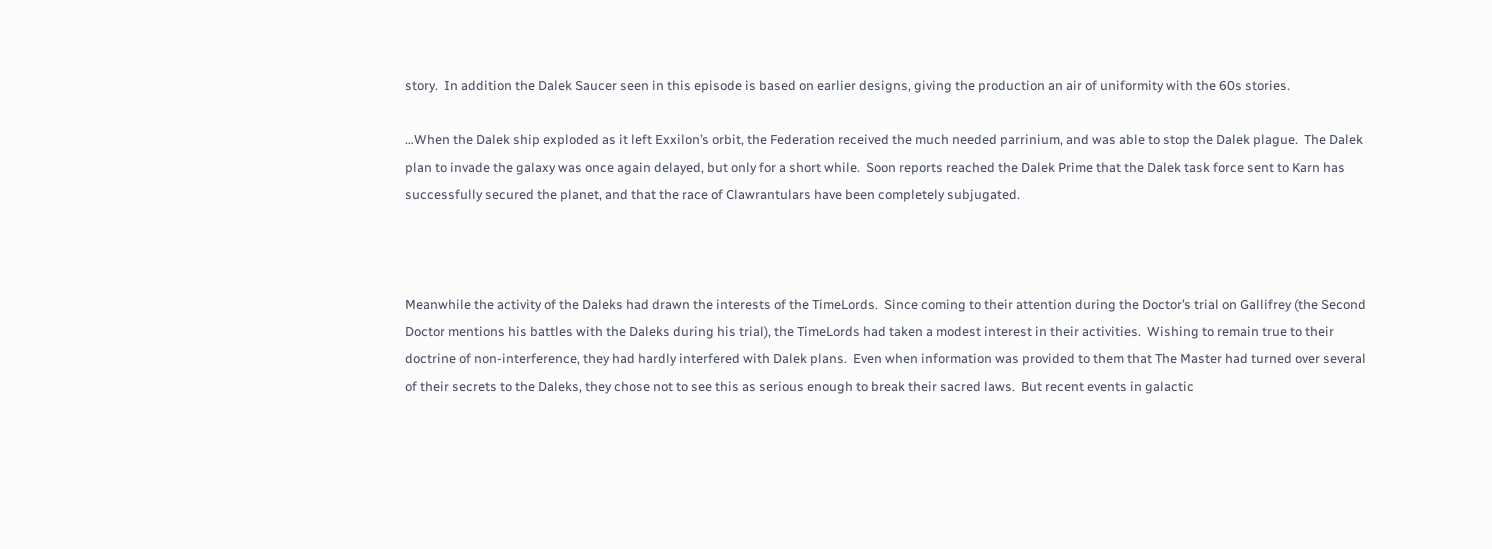story.  In addition the Dalek Saucer seen in this episode is based on earlier designs, giving the production an air of uniformity with the 60s stories.

…When the Dalek ship exploded as it left Exxilon’s orbit, the Federation received the much needed parrinium, and was able to stop the Dalek plague.  The Dalek plan to invade the galaxy was once again delayed, but only for a short while.  Soon reports reached the Dalek Prime that the Dalek task force sent to Karn has successfully secured the planet, and that the race of Clawrantulars have been completely subjugated.



Meanwhile the activity of the Daleks had drawn the interests of the TimeLords.  Since coming to their attention during the Doctor’s trial on Gallifrey (the Second Doctor mentions his battles with the Daleks during his trial), the TimeLords had taken a modest interest in their activities.  Wishing to remain true to their doctrine of non-interference, they had hardly interfered with Dalek plans.  Even when information was provided to them that The Master had turned over several of their secrets to the Daleks, they chose not to see this as serious enough to break their sacred laws.  But recent events in galactic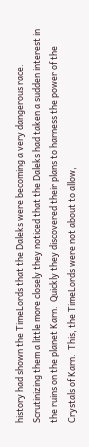history had shown the TimeLords that the Daleks were becoming a very dangerous race.  Scrutinizing them a little more closely they noticed that the Daleks had taken a sudden interest in the ruins on the planet Karn.  Quickly they discovered their plans to harness the power of the Crystals of Karn.  This, the TimeLords were not about to allow,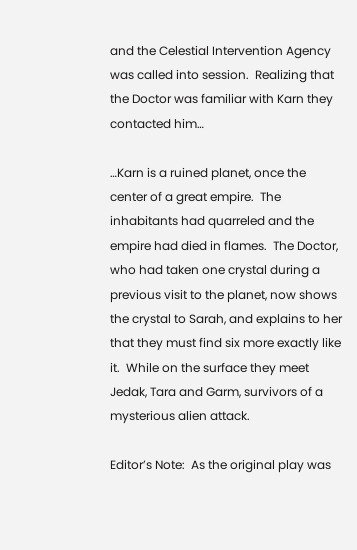and the Celestial Intervention Agency was called into session.  Realizing that the Doctor was familiar with Karn they contacted him…

…Karn is a ruined planet, once the center of a great empire.  The inhabitants had quarreled and the empire had died in flames.  The Doctor, who had taken one crystal during a previous visit to the planet, now shows the crystal to Sarah, and explains to her that they must find six more exactly like it.  While on the surface they meet Jedak, Tara and Garm, survivors of a mysterious alien attack.

Editor’s Note:  As the original play was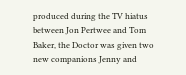produced during the TV hiatus between Jon Pertwee and Tom Baker, the Doctor was given two new companions Jenny and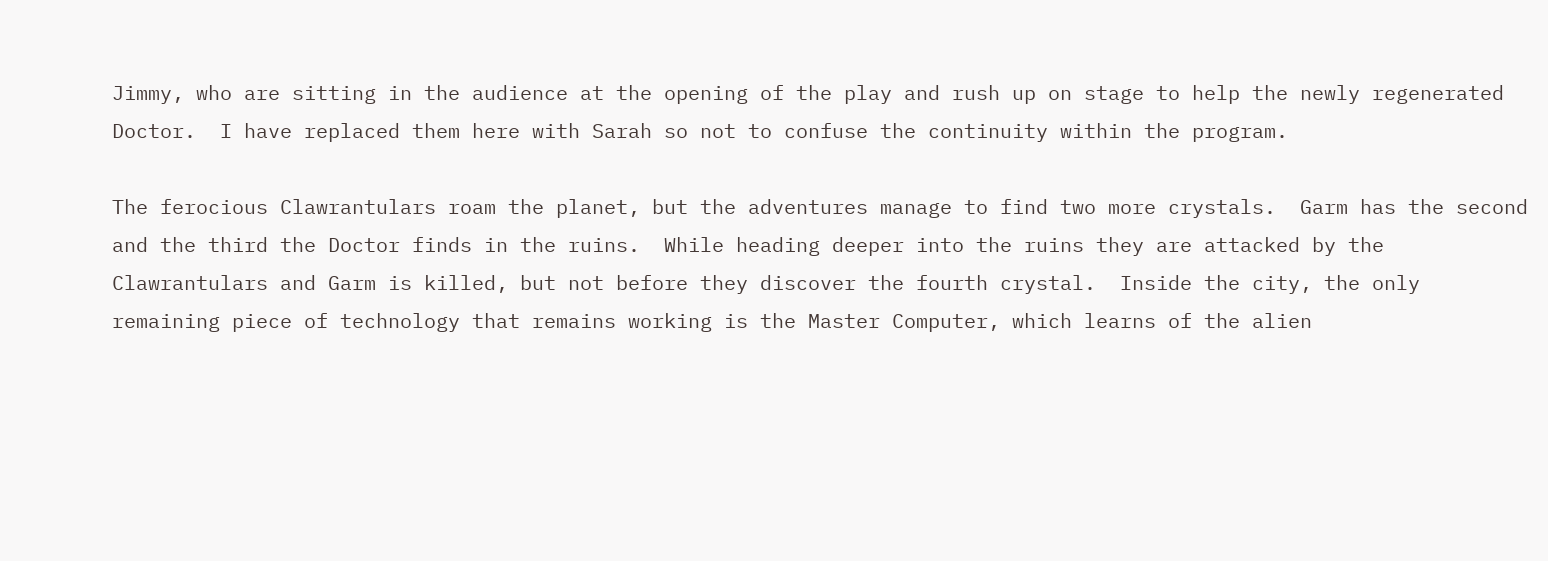Jimmy, who are sitting in the audience at the opening of the play and rush up on stage to help the newly regenerated Doctor.  I have replaced them here with Sarah so not to confuse the continuity within the program.

The ferocious Clawrantulars roam the planet, but the adventures manage to find two more crystals.  Garm has the second and the third the Doctor finds in the ruins.  While heading deeper into the ruins they are attacked by the Clawrantulars and Garm is killed, but not before they discover the fourth crystal.  Inside the city, the only remaining piece of technology that remains working is the Master Computer, which learns of the alien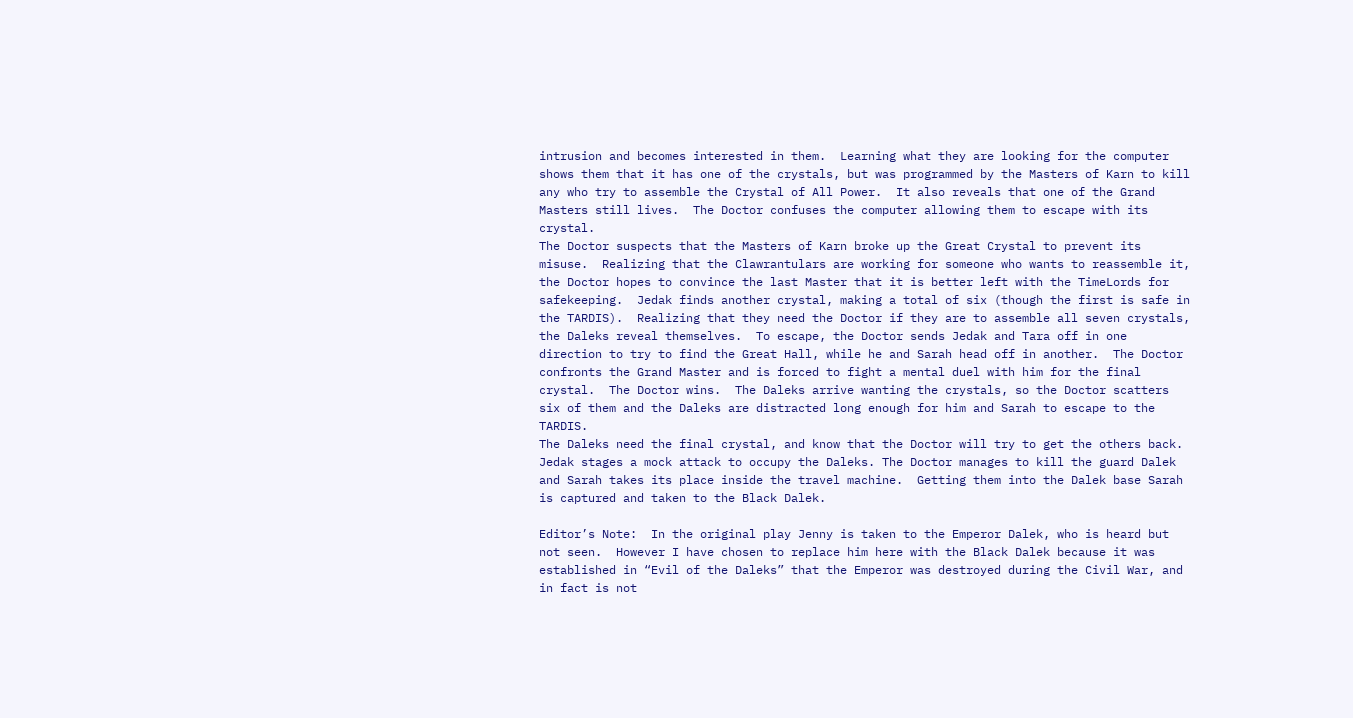intrusion and becomes interested in them.  Learning what they are looking for the computer shows them that it has one of the crystals, but was programmed by the Masters of Karn to kill any who try to assemble the Crystal of All Power.  It also reveals that one of the Grand Masters still lives.  The Doctor confuses the computer allowing them to escape with its crystal.
The Doctor suspects that the Masters of Karn broke up the Great Crystal to prevent its misuse.  Realizing that the Clawrantulars are working for someone who wants to reassemble it, the Doctor hopes to convince the last Master that it is better left with the TimeLords for safekeeping.  Jedak finds another crystal, making a total of six (though the first is safe in the TARDIS).  Realizing that they need the Doctor if they are to assemble all seven crystals, the Daleks reveal themselves.  To escape, the Doctor sends Jedak and Tara off in one direction to try to find the Great Hall, while he and Sarah head off in another.  The Doctor confronts the Grand Master and is forced to fight a mental duel with him for the final crystal.  The Doctor wins.  The Daleks arrive wanting the crystals, so the Doctor scatters six of them and the Daleks are distracted long enough for him and Sarah to escape to the TARDIS.
The Daleks need the final crystal, and know that the Doctor will try to get the others back.  Jedak stages a mock attack to occupy the Daleks. The Doctor manages to kill the guard Dalek and Sarah takes its place inside the travel machine.  Getting them into the Dalek base Sarah is captured and taken to the Black Dalek.

Editor’s Note:  In the original play Jenny is taken to the Emperor Dalek, who is heard but not seen.  However I have chosen to replace him here with the Black Dalek because it was established in “Evil of the Daleks” that the Emperor was destroyed during the Civil War, and in fact is not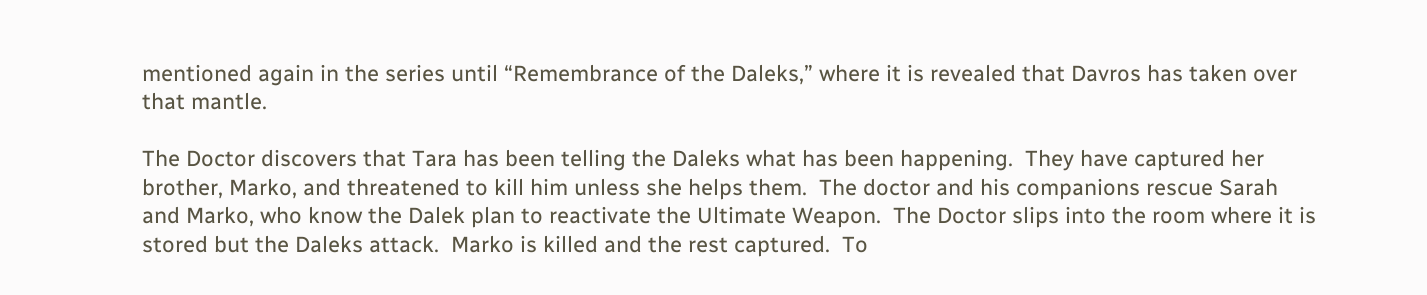mentioned again in the series until “Remembrance of the Daleks,” where it is revealed that Davros has taken over that mantle.

The Doctor discovers that Tara has been telling the Daleks what has been happening.  They have captured her brother, Marko, and threatened to kill him unless she helps them.  The doctor and his companions rescue Sarah and Marko, who know the Dalek plan to reactivate the Ultimate Weapon.  The Doctor slips into the room where it is stored but the Daleks attack.  Marko is killed and the rest captured.  To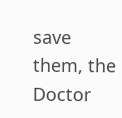save them, the Doctor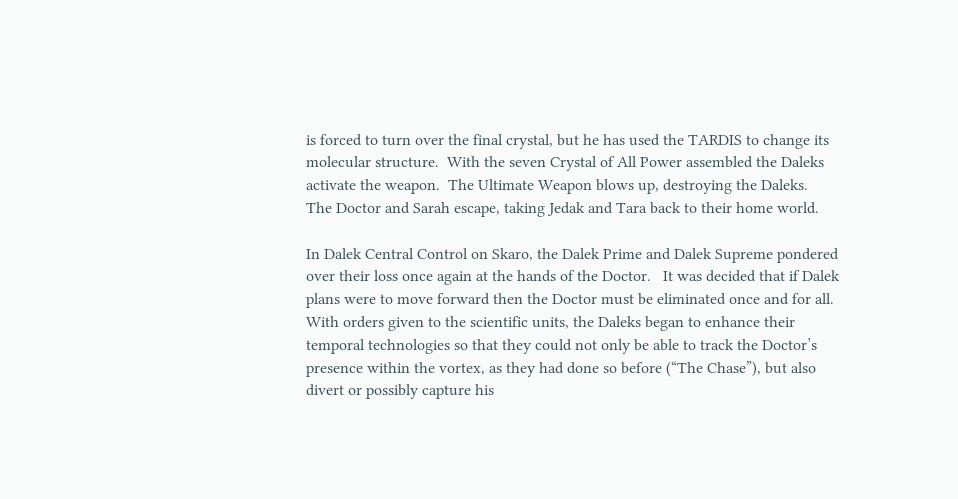is forced to turn over the final crystal, but he has used the TARDIS to change its molecular structure.  With the seven Crystal of All Power assembled the Daleks activate the weapon.  The Ultimate Weapon blows up, destroying the Daleks.  The Doctor and Sarah escape, taking Jedak and Tara back to their home world.

In Dalek Central Control on Skaro, the Dalek Prime and Dalek Supreme pondered over their loss once again at the hands of the Doctor.   It was decided that if Dalek plans were to move forward then the Doctor must be eliminated once and for all. With orders given to the scientific units, the Daleks began to enhance their temporal technologies so that they could not only be able to track the Doctor’s presence within the vortex, as they had done so before (“The Chase”), but also divert or possibly capture his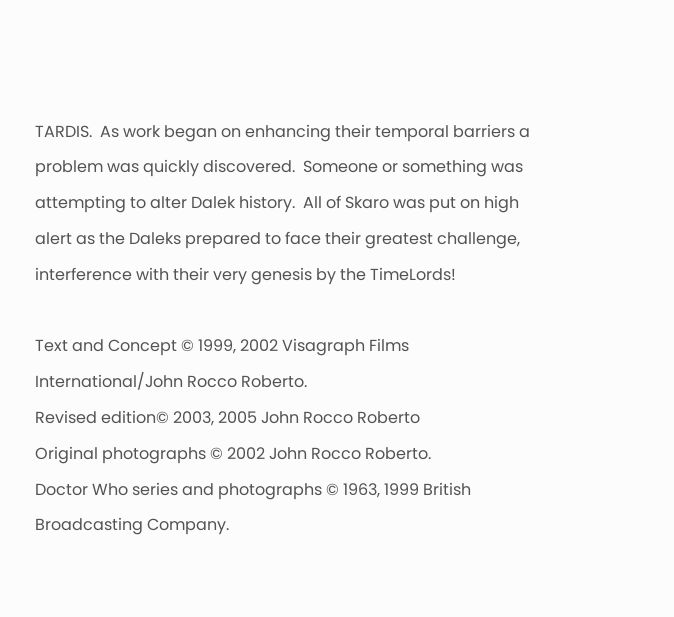TARDIS.  As work began on enhancing their temporal barriers a problem was quickly discovered.  Someone or something was attempting to alter Dalek history.  All of Skaro was put on high alert as the Daleks prepared to face their greatest challenge, interference with their very genesis by the TimeLords!

Text and Concept © 1999, 2002 Visagraph Films International/John Rocco Roberto.
Revised edition© 2003, 2005 John Rocco Roberto
Original photographs © 2002 John Rocco Roberto.
Doctor Who series and photographs © 1963, 1999 British Broadcasting Company.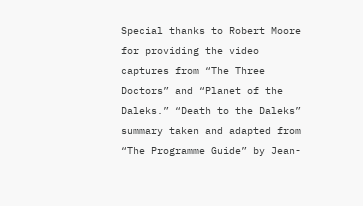Special thanks to Robert Moore for providing the video captures from “The Three Doctors” and “Planet of the Daleks.” “Death to the Daleks” summary taken and adapted from “The Programme Guide” by Jean-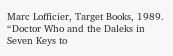Marc Lofficier, Target Books, 1989.  “Doctor Who and the Daleks in Seven Keys to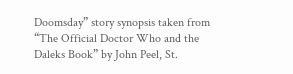Doomsday” story synopsis taken from “The Official Doctor Who and the Daleks Book” by John Peel, St.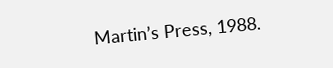Martin’s Press, 1988.